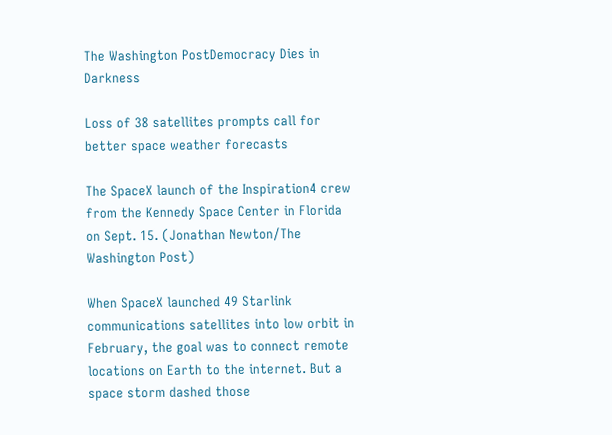The Washington PostDemocracy Dies in Darkness

Loss of 38 satellites prompts call for better space weather forecasts

The SpaceX launch of the Inspiration4 crew from the Kennedy Space Center in Florida on Sept. 15. (Jonathan Newton/The Washington Post)

When SpaceX launched 49 Starlink communications satellites into low orbit in February, the goal was to connect remote locations on Earth to the internet. But a space storm dashed those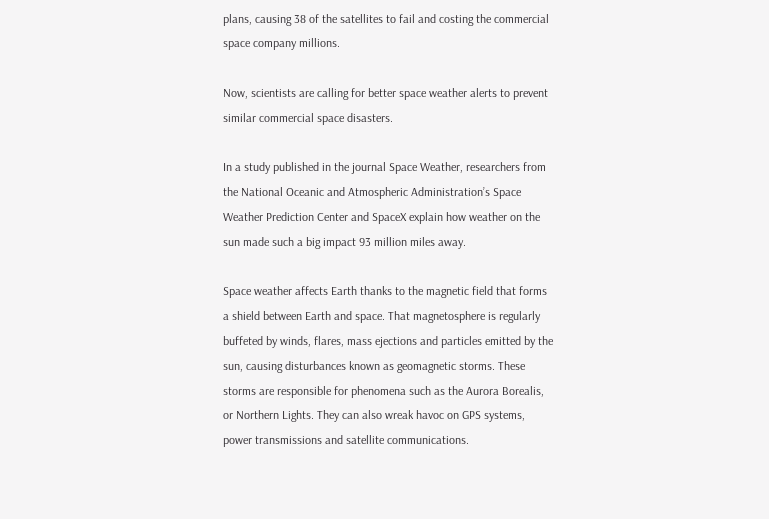plans, causing 38 of the satellites to fail and costing the commercial space company millions.

Now, scientists are calling for better space weather alerts to prevent similar commercial space disasters.

In a study published in the journal Space Weather, researchers from the National Oceanic and Atmospheric Administration’s Space Weather Prediction Center and SpaceX explain how weather on the sun made such a big impact 93 million miles away.

Space weather affects Earth thanks to the magnetic field that forms a shield between Earth and space. That magnetosphere is regularly buffeted by winds, flares, mass ejections and particles emitted by the sun, causing disturbances known as geomagnetic storms. These storms are responsible for phenomena such as the Aurora Borealis, or Northern Lights. They can also wreak havoc on GPS systems, power transmissions and satellite communications.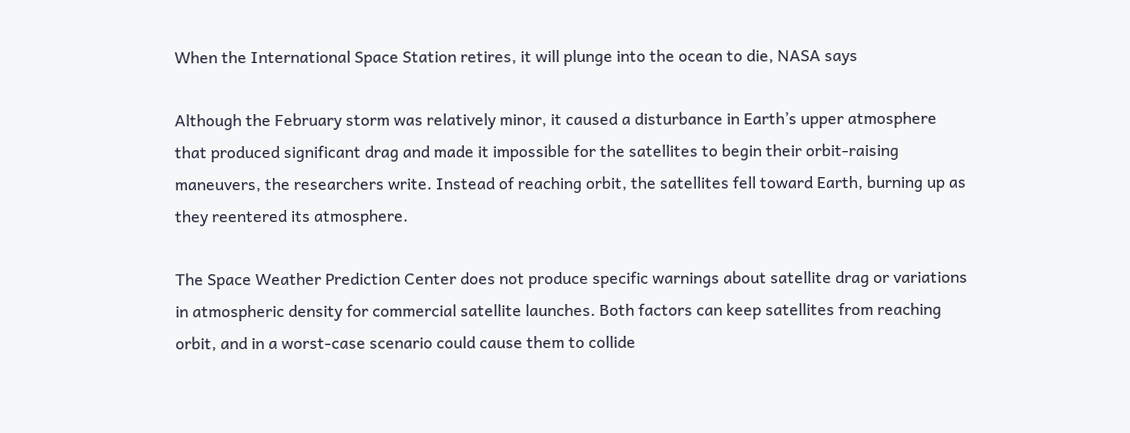When the International Space Station retires, it will plunge into the ocean to die, NASA says

Although the February storm was relatively minor, it caused a disturbance in Earth’s upper atmosphere that produced significant drag and made it impossible for the satellites to begin their orbit-raising maneuvers, the researchers write. Instead of reaching orbit, the satellites fell toward Earth, burning up as they reentered its atmosphere.

The Space Weather Prediction Center does not produce specific warnings about satellite drag or variations in atmospheric density for commercial satellite launches. Both factors can keep satellites from reaching orbit, and in a worst-case scenario could cause them to collide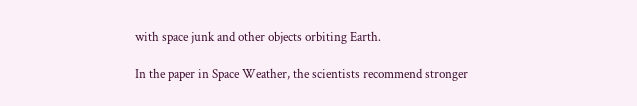with space junk and other objects orbiting Earth.

In the paper in Space Weather, the scientists recommend stronger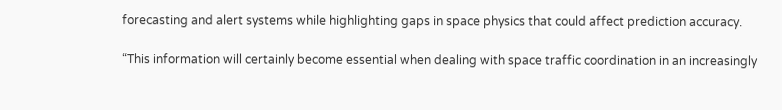forecasting and alert systems while highlighting gaps in space physics that could affect prediction accuracy.

“This information will certainly become essential when dealing with space traffic coordination in an increasingly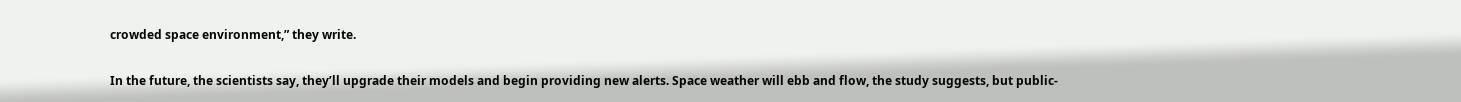crowded space environment,” they write.

In the future, the scientists say, they’ll upgrade their models and begin providing new alerts. Space weather will ebb and flow, the study suggests, but public-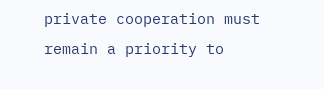private cooperation must remain a priority to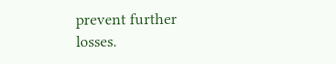prevent further losses.